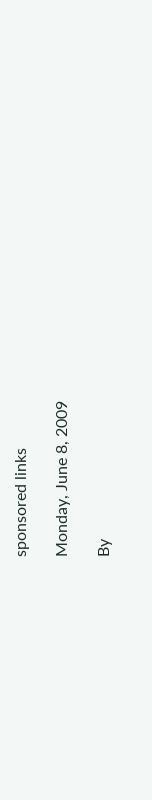sponsored links

Monday, June 8, 2009

By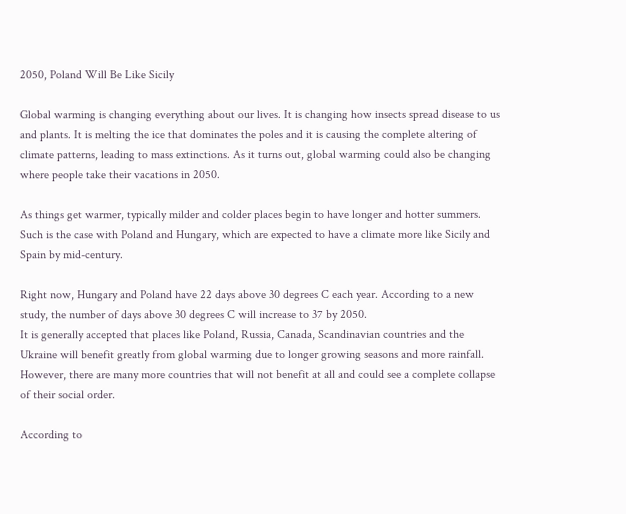2050, Poland Will Be Like Sicily

Global warming is changing everything about our lives. It is changing how insects spread disease to us and plants. It is melting the ice that dominates the poles and it is causing the complete altering of climate patterns, leading to mass extinctions. As it turns out, global warming could also be changing where people take their vacations in 2050.

As things get warmer, typically milder and colder places begin to have longer and hotter summers. Such is the case with Poland and Hungary, which are expected to have a climate more like Sicily and Spain by mid-century.

Right now, Hungary and Poland have 22 days above 30 degrees C each year. According to a new study, the number of days above 30 degrees C will increase to 37 by 2050.
It is generally accepted that places like Poland, Russia, Canada, Scandinavian countries and the Ukraine will benefit greatly from global warming due to longer growing seasons and more rainfall. However, there are many more countries that will not benefit at all and could see a complete collapse of their social order.

According to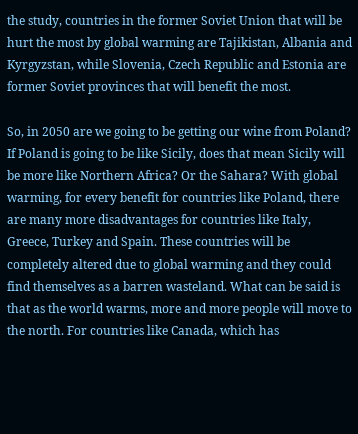the study, countries in the former Soviet Union that will be hurt the most by global warming are Tajikistan, Albania and Kyrgyzstan, while Slovenia, Czech Republic and Estonia are former Soviet provinces that will benefit the most.

So, in 2050 are we going to be getting our wine from Poland? If Poland is going to be like Sicily, does that mean Sicily will be more like Northern Africa? Or the Sahara? With global warming, for every benefit for countries like Poland, there are many more disadvantages for countries like Italy, Greece, Turkey and Spain. These countries will be completely altered due to global warming and they could find themselves as a barren wasteland. What can be said is that as the world warms, more and more people will move to the north. For countries like Canada, which has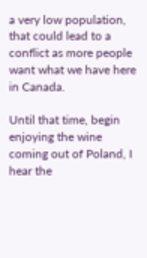a very low population, that could lead to a conflict as more people want what we have here in Canada.

Until that time, begin enjoying the wine coming out of Poland, I hear the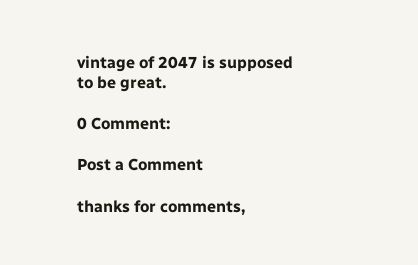vintage of 2047 is supposed to be great.

0 Comment:

Post a Comment

thanks for comments,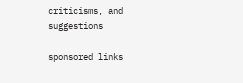criticisms, and suggestions

sponsored links